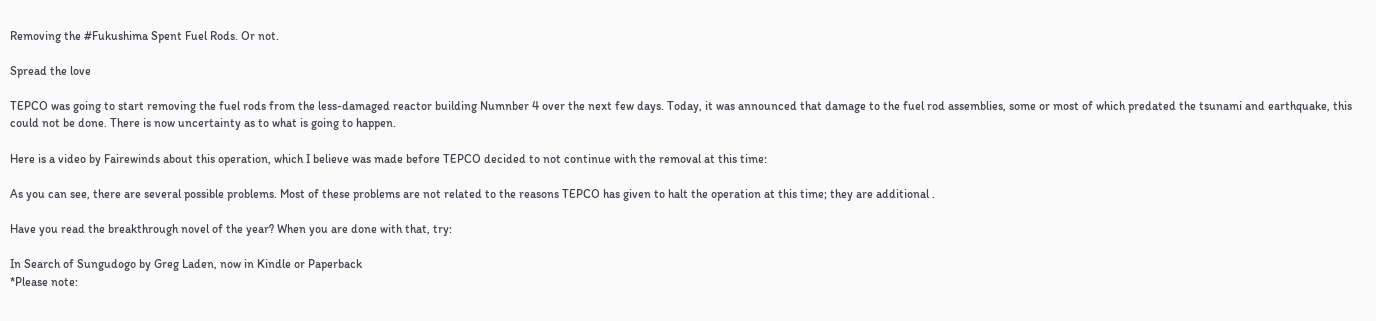Removing the #Fukushima Spent Fuel Rods. Or not.

Spread the love

TEPCO was going to start removing the fuel rods from the less-damaged reactor building Numnber 4 over the next few days. Today, it was announced that damage to the fuel rod assemblies, some or most of which predated the tsunami and earthquake, this could not be done. There is now uncertainty as to what is going to happen.

Here is a video by Fairewinds about this operation, which I believe was made before TEPCO decided to not continue with the removal at this time:

As you can see, there are several possible problems. Most of these problems are not related to the reasons TEPCO has given to halt the operation at this time; they are additional .

Have you read the breakthrough novel of the year? When you are done with that, try:

In Search of Sungudogo by Greg Laden, now in Kindle or Paperback
*Please note: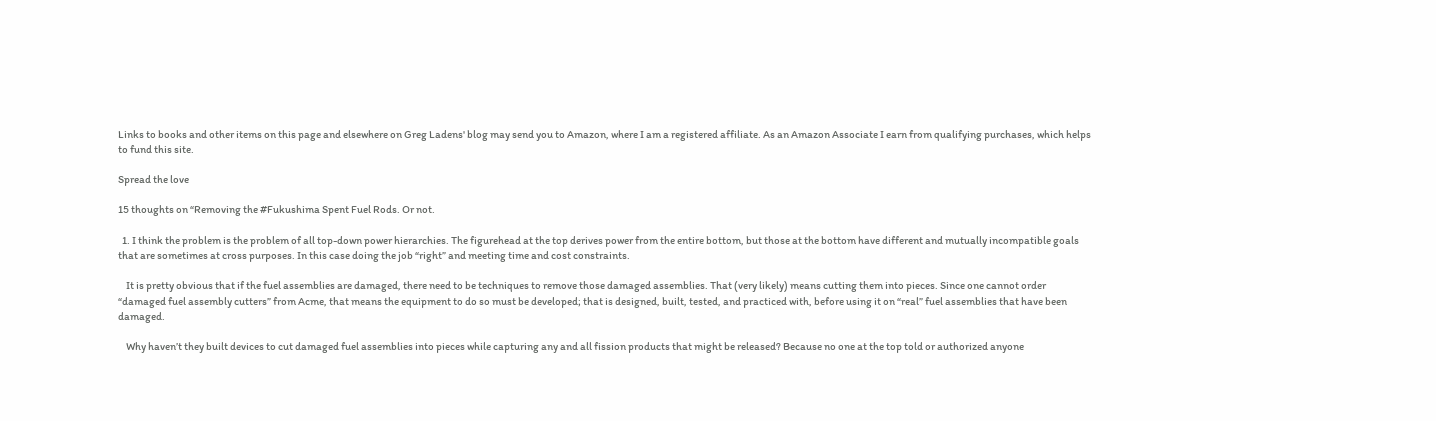Links to books and other items on this page and elsewhere on Greg Ladens' blog may send you to Amazon, where I am a registered affiliate. As an Amazon Associate I earn from qualifying purchases, which helps to fund this site.

Spread the love

15 thoughts on “Removing the #Fukushima Spent Fuel Rods. Or not.

  1. I think the problem is the problem of all top-down power hierarchies. The figurehead at the top derives power from the entire bottom, but those at the bottom have different and mutually incompatible goals that are sometimes at cross purposes. In this case doing the job “right” and meeting time and cost constraints.

    It is pretty obvious that if the fuel assemblies are damaged, there need to be techniques to remove those damaged assemblies. That (very likely) means cutting them into pieces. Since one cannot order “damaged fuel assembly cutters” from Acme, that means the equipment to do so must be developed; that is designed, built, tested, and practiced with, before using it on “real” fuel assemblies that have been damaged.

    Why haven’t they built devices to cut damaged fuel assemblies into pieces while capturing any and all fission products that might be released? Because no one at the top told or authorized anyone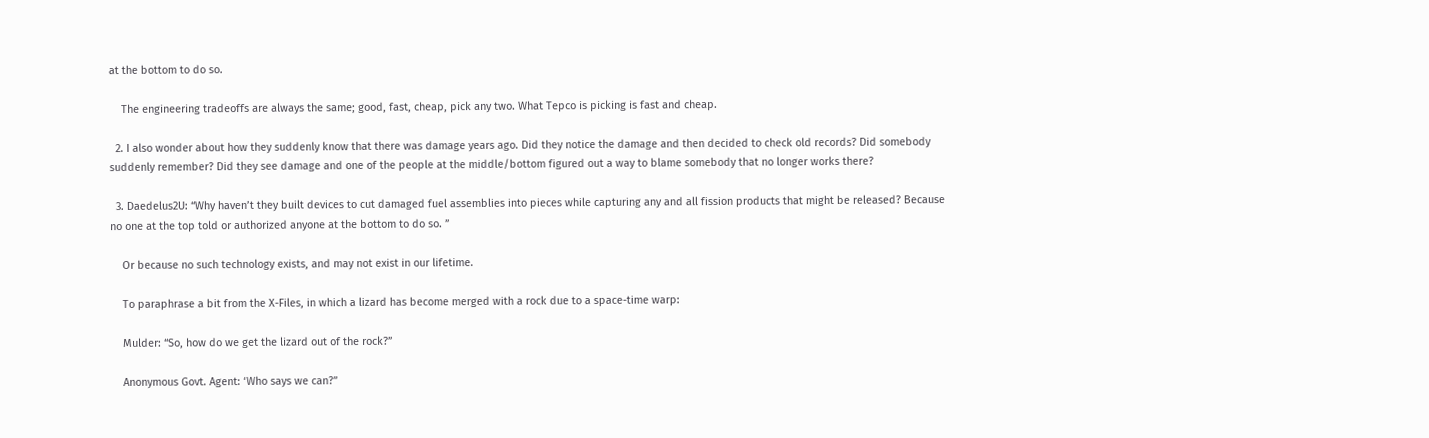at the bottom to do so.

    The engineering tradeoffs are always the same; good, fast, cheap, pick any two. What Tepco is picking is fast and cheap.

  2. I also wonder about how they suddenly know that there was damage years ago. Did they notice the damage and then decided to check old records? Did somebody suddenly remember? Did they see damage and one of the people at the middle/bottom figured out a way to blame somebody that no longer works there?

  3. Daedelus2U: “Why haven’t they built devices to cut damaged fuel assemblies into pieces while capturing any and all fission products that might be released? Because no one at the top told or authorized anyone at the bottom to do so. ”

    Or because no such technology exists, and may not exist in our lifetime.

    To paraphrase a bit from the X-Files, in which a lizard has become merged with a rock due to a space-time warp:

    Mulder: “So, how do we get the lizard out of the rock?”

    Anonymous Govt. Agent: ‘Who says we can?”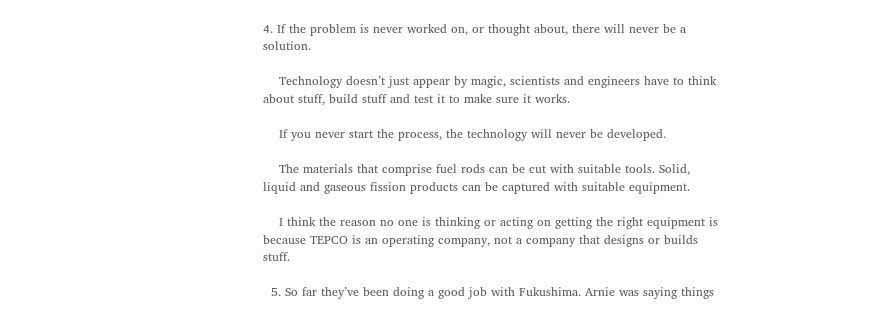4. If the problem is never worked on, or thought about, there will never be a solution.

    Technology doesn’t just appear by magic, scientists and engineers have to think about stuff, build stuff and test it to make sure it works.

    If you never start the process, the technology will never be developed.

    The materials that comprise fuel rods can be cut with suitable tools. Solid, liquid and gaseous fission products can be captured with suitable equipment.

    I think the reason no one is thinking or acting on getting the right equipment is because TEPCO is an operating company, not a company that designs or builds stuff.

  5. So far they’ve been doing a good job with Fukushima. Arnie was saying things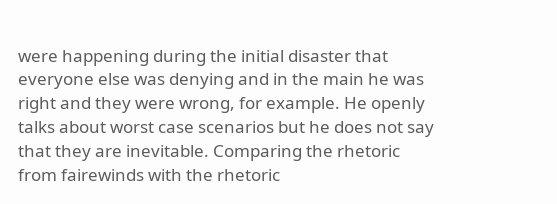were happening during the initial disaster that everyone else was denying and in the main he was right and they were wrong, for example. He openly talks about worst case scenarios but he does not say that they are inevitable. Comparing the rhetoric from fairewinds with the rhetoric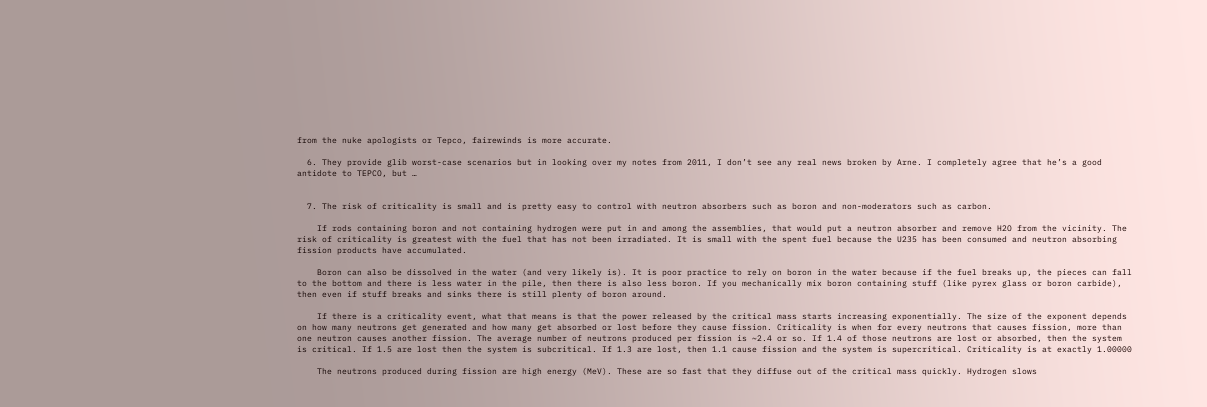from the nuke apologists or Tepco, fairewinds is more accurate.

  6. They provide glib worst-case scenarios but in looking over my notes from 2011, I don’t see any real news broken by Arne. I completely agree that he’s a good antidote to TEPCO, but …


  7. The risk of criticality is small and is pretty easy to control with neutron absorbers such as boron and non-moderators such as carbon.

    If rods containing boron and not containing hydrogen were put in and among the assemblies, that would put a neutron absorber and remove H2O from the vicinity. The risk of criticality is greatest with the fuel that has not been irradiated. It is small with the spent fuel because the U235 has been consumed and neutron absorbing fission products have accumulated.

    Boron can also be dissolved in the water (and very likely is). It is poor practice to rely on boron in the water because if the fuel breaks up, the pieces can fall to the bottom and there is less water in the pile, then there is also less boron. If you mechanically mix boron containing stuff (like pyrex glass or boron carbide), then even if stuff breaks and sinks there is still plenty of boron around.

    If there is a criticality event, what that means is that the power released by the critical mass starts increasing exponentially. The size of the exponent depends on how many neutrons get generated and how many get absorbed or lost before they cause fission. Criticality is when for every neutrons that causes fission, more than one neutron causes another fission. The average number of neutrons produced per fission is ~2.4 or so. If 1.4 of those neutrons are lost or absorbed, then the system is critical. If 1.5 are lost then the system is subcritical. If 1.3 are lost, then 1.1 cause fission and the system is supercritical. Criticality is at exactly 1.00000

    The neutrons produced during fission are high energy (MeV). These are so fast that they diffuse out of the critical mass quickly. Hydrogen slows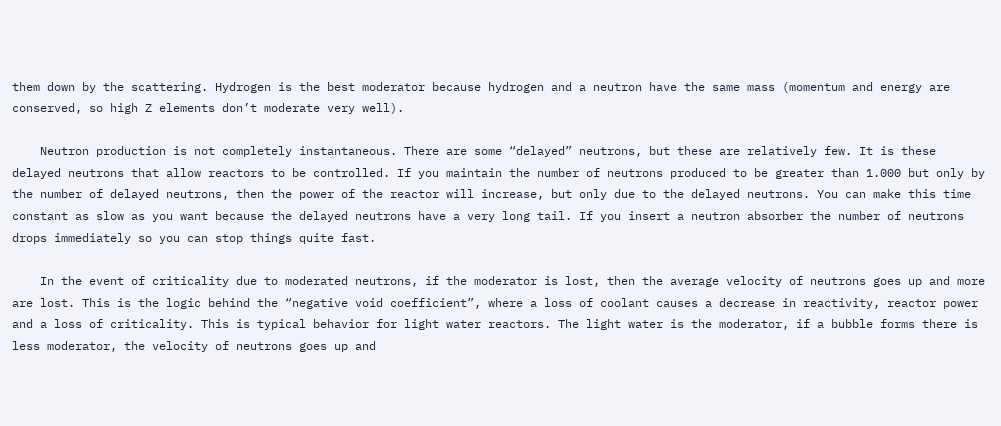them down by the scattering. Hydrogen is the best moderator because hydrogen and a neutron have the same mass (momentum and energy are conserved, so high Z elements don’t moderate very well).

    Neutron production is not completely instantaneous. There are some “delayed” neutrons, but these are relatively few. It is these delayed neutrons that allow reactors to be controlled. If you maintain the number of neutrons produced to be greater than 1.000 but only by the number of delayed neutrons, then the power of the reactor will increase, but only due to the delayed neutrons. You can make this time constant as slow as you want because the delayed neutrons have a very long tail. If you insert a neutron absorber the number of neutrons drops immediately so you can stop things quite fast.

    In the event of criticality due to moderated neutrons, if the moderator is lost, then the average velocity of neutrons goes up and more are lost. This is the logic behind the “negative void coefficient”, where a loss of coolant causes a decrease in reactivity, reactor power and a loss of criticality. This is typical behavior for light water reactors. The light water is the moderator, if a bubble forms there is less moderator, the velocity of neutrons goes up and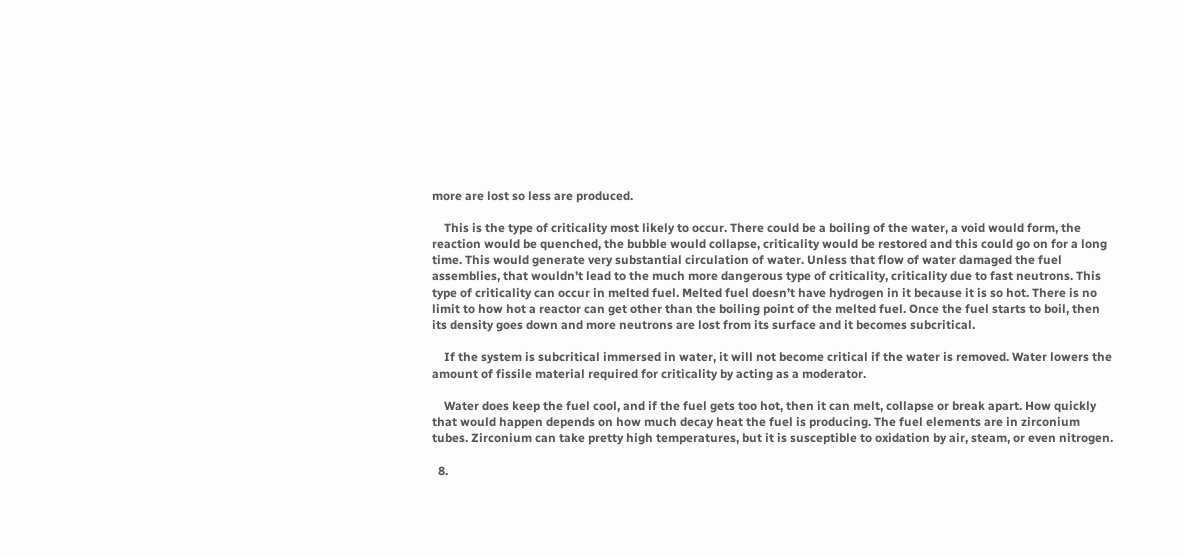more are lost so less are produced.

    This is the type of criticality most likely to occur. There could be a boiling of the water, a void would form, the reaction would be quenched, the bubble would collapse, criticality would be restored and this could go on for a long time. This would generate very substantial circulation of water. Unless that flow of water damaged the fuel assemblies, that wouldn’t lead to the much more dangerous type of criticality, criticality due to fast neutrons. This type of criticality can occur in melted fuel. Melted fuel doesn’t have hydrogen in it because it is so hot. There is no limit to how hot a reactor can get other than the boiling point of the melted fuel. Once the fuel starts to boil, then its density goes down and more neutrons are lost from its surface and it becomes subcritical.

    If the system is subcritical immersed in water, it will not become critical if the water is removed. Water lowers the amount of fissile material required for criticality by acting as a moderator.

    Water does keep the fuel cool, and if the fuel gets too hot, then it can melt, collapse or break apart. How quickly that would happen depends on how much decay heat the fuel is producing. The fuel elements are in zirconium tubes. Zirconium can take pretty high temperatures, but it is susceptible to oxidation by air, steam, or even nitrogen.

  8.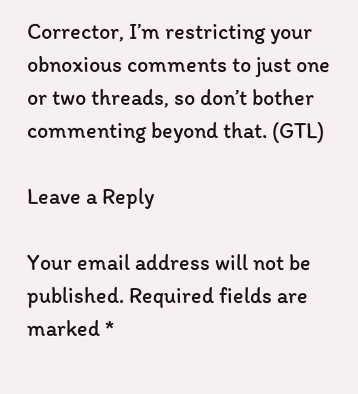Corrector, I’m restricting your obnoxious comments to just one or two threads, so don’t bother commenting beyond that. (GTL)

Leave a Reply

Your email address will not be published. Required fields are marked *